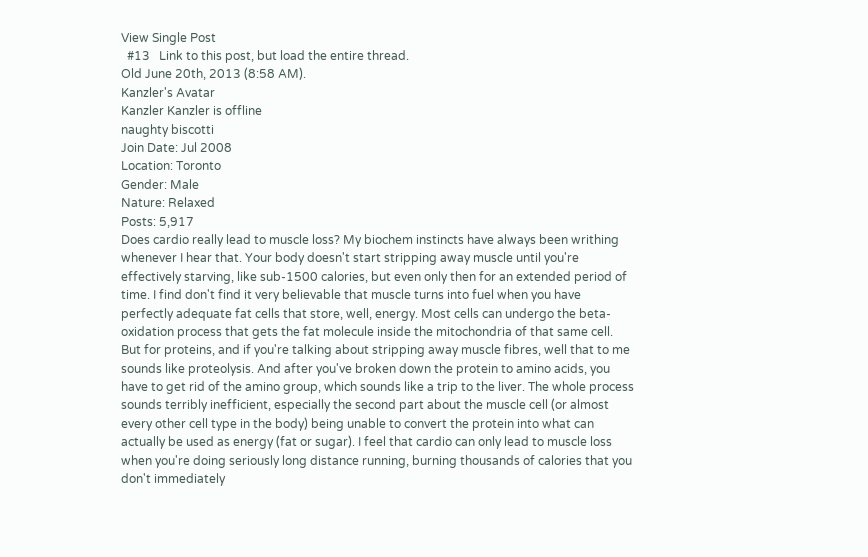View Single Post
  #13   Link to this post, but load the entire thread.
Old June 20th, 2013 (8:58 AM).
Kanzler's Avatar
Kanzler Kanzler is offline
naughty biscotti
Join Date: Jul 2008
Location: Toronto
Gender: Male
Nature: Relaxed
Posts: 5,917
Does cardio really lead to muscle loss? My biochem instincts have always been writhing whenever I hear that. Your body doesn't start stripping away muscle until you're effectively starving, like sub-1500 calories, but even only then for an extended period of time. I find don't find it very believable that muscle turns into fuel when you have perfectly adequate fat cells that store, well, energy. Most cells can undergo the beta-oxidation process that gets the fat molecule inside the mitochondria of that same cell. But for proteins, and if you're talking about stripping away muscle fibres, well that to me sounds like proteolysis. And after you've broken down the protein to amino acids, you have to get rid of the amino group, which sounds like a trip to the liver. The whole process sounds terribly inefficient, especially the second part about the muscle cell (or almost every other cell type in the body) being unable to convert the protein into what can actually be used as energy (fat or sugar). I feel that cardio can only lead to muscle loss when you're doing seriously long distance running, burning thousands of calories that you don't immediately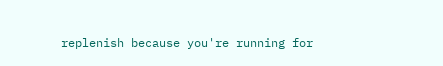replenish because you're running for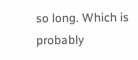so long. Which is probably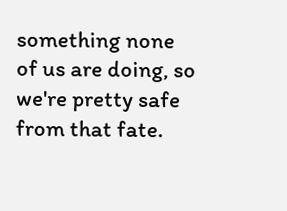something none of us are doing, so we're pretty safe from that fate.